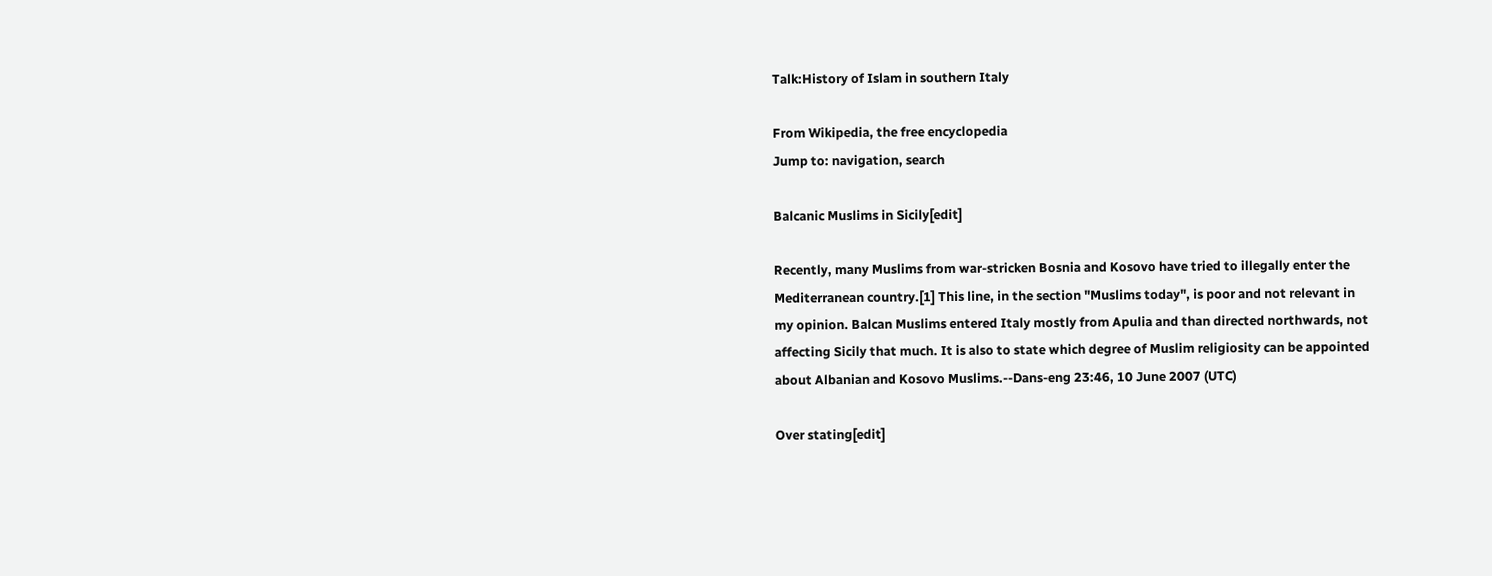Talk:History of Islam in southern Italy

From Wikipedia, the free encyclopedia
Jump to: navigation, search

Balcanic Muslims in Sicily[edit]

Recently, many Muslims from war-stricken Bosnia and Kosovo have tried to illegally enter the Mediterranean country.[1] This line, in the section "Muslims today", is poor and not relevant in my opinion. Balcan Muslims entered Italy mostly from Apulia and than directed northwards, not affecting Sicily that much. It is also to state which degree of Muslim religiosity can be appointed about Albanian and Kosovo Muslims.--Dans-eng 23:46, 10 June 2007 (UTC)

Over stating[edit]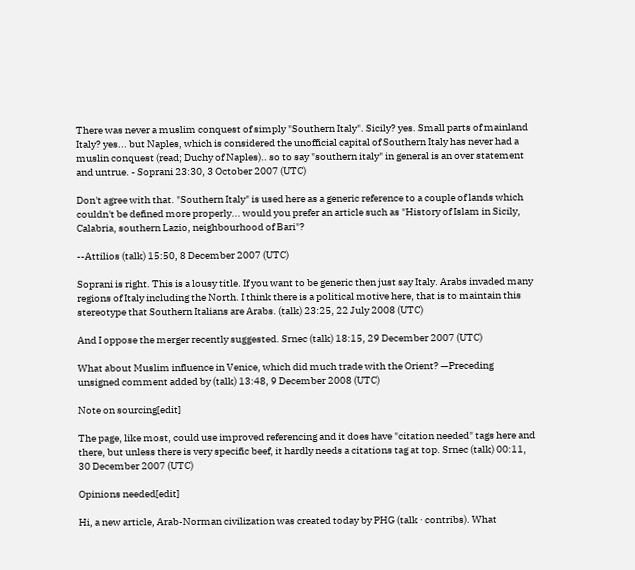There was never a muslim conquest of simply "Southern Italy". Sicily? yes. Small parts of mainland Italy? yes... but Naples, which is considered the unofficial capital of Southern Italy has never had a muslin conquest (read; Duchy of Naples).. so to say "southern italy" in general is an over statement and untrue. - Soprani 23:30, 3 October 2007 (UTC)

Don't agree with that. "Southern Italy" is used here as a generic reference to a couple of lands which couldn't be defined more properly... would you prefer an article such as "History of Islam in Sicily, Calabria, southern Lazio, neighbourhood of Bari"?

--Attilios (talk) 15:50, 8 December 2007 (UTC)

Soprani is right. This is a lousy title. If you want to be generic then just say Italy. Arabs invaded many regions of Italy including the North. I think there is a political motive here, that is to maintain this stereotype that Southern Italians are Arabs. (talk) 23:25, 22 July 2008 (UTC)

And I oppose the merger recently suggested. Srnec (talk) 18:15, 29 December 2007 (UTC)

What about Muslim influence in Venice, which did much trade with the Orient? —Preceding unsigned comment added by (talk) 13:48, 9 December 2008 (UTC)

Note on sourcing[edit]

The page, like most, could use improved referencing and it does have "citation needed" tags here and there, but unless there is very specific beef, it hardly needs a citations tag at top. Srnec (talk) 00:11, 30 December 2007 (UTC)

Opinions needed[edit]

Hi, a new article, Arab-Norman civilization was created today by PHG (talk · contribs). What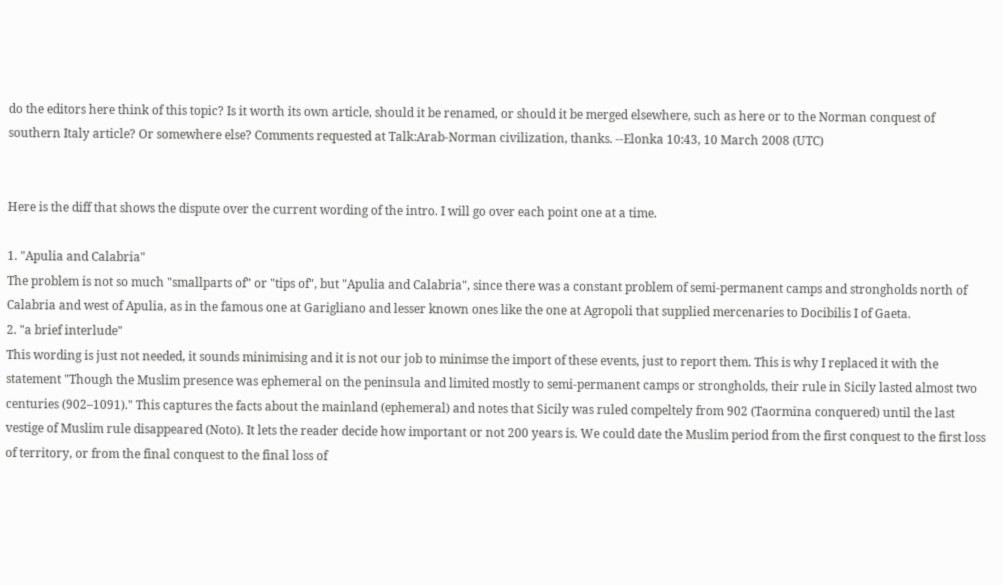do the editors here think of this topic? Is it worth its own article, should it be renamed, or should it be merged elsewhere, such as here or to the Norman conquest of southern Italy article? Or somewhere else? Comments requested at Talk:Arab-Norman civilization, thanks. --Elonka 10:43, 10 March 2008 (UTC)


Here is the diff that shows the dispute over the current wording of the intro. I will go over each point one at a time.

1. "Apulia and Calabria"
The problem is not so much "smallparts of" or "tips of", but "Apulia and Calabria", since there was a constant problem of semi-permanent camps and strongholds north of Calabria and west of Apulia, as in the famous one at Garigliano and lesser known ones like the one at Agropoli that supplied mercenaries to Docibilis I of Gaeta.
2. "a brief interlude"
This wording is just not needed, it sounds minimising and it is not our job to minimse the import of these events, just to report them. This is why I replaced it with the statement "Though the Muslim presence was ephemeral on the peninsula and limited mostly to semi-permanent camps or strongholds, their rule in Sicily lasted almost two centuries (902–1091)." This captures the facts about the mainland (ephemeral) and notes that Sicily was ruled compeltely from 902 (Taormina conquered) until the last vestige of Muslim rule disappeared (Noto). It lets the reader decide how important or not 200 years is. We could date the Muslim period from the first conquest to the first loss of territory, or from the final conquest to the final loss of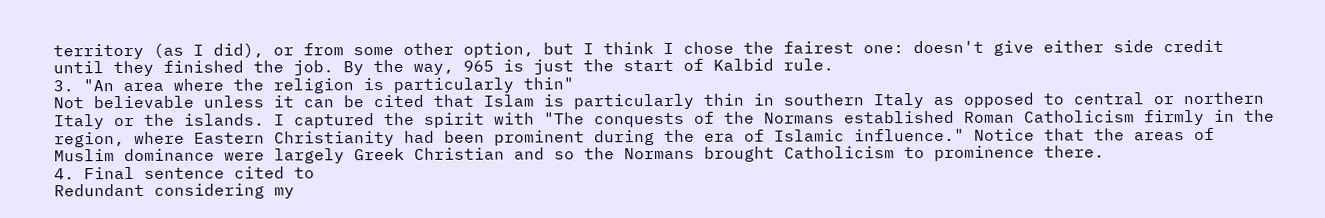territory (as I did), or from some other option, but I think I chose the fairest one: doesn't give either side credit until they finished the job. By the way, 965 is just the start of Kalbid rule.
3. "An area where the religion is particularly thin"
Not believable unless it can be cited that Islam is particularly thin in southern Italy as opposed to central or northern Italy or the islands. I captured the spirit with "The conquests of the Normans established Roman Catholicism firmly in the region, where Eastern Christianity had been prominent during the era of Islamic influence." Notice that the areas of Muslim dominance were largely Greek Christian and so the Normans brought Catholicism to prominence there.
4. Final sentence cited to
Redundant considering my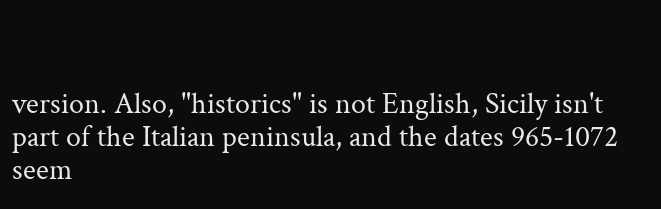version. Also, "historics" is not English, Sicily isn't part of the Italian peninsula, and the dates 965-1072 seem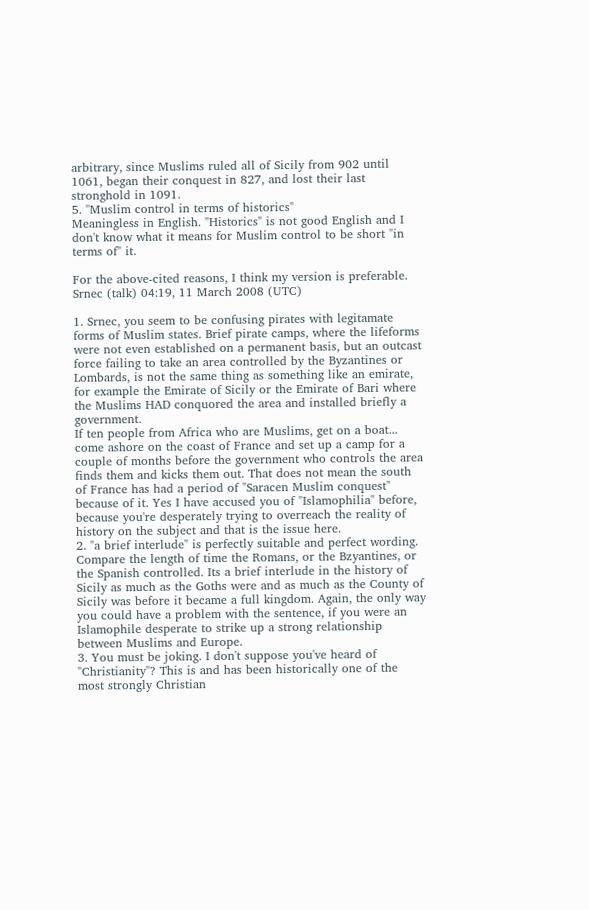arbitrary, since Muslims ruled all of Sicily from 902 until 1061, began their conquest in 827, and lost their last stronghold in 1091.
5. "Muslim control in terms of historics"
Meaningless in English. "Historics" is not good English and I don't know what it means for Muslim control to be short "in terms of" it.

For the above-cited reasons, I think my version is preferable. Srnec (talk) 04:19, 11 March 2008 (UTC)

1. Srnec, you seem to be confusing pirates with legitamate forms of Muslim states. Brief pirate camps, where the lifeforms were not even established on a permanent basis, but an outcast force failing to take an area controlled by the Byzantines or Lombards, is not the same thing as something like an emirate, for example the Emirate of Sicily or the Emirate of Bari where the Muslims HAD conquored the area and installed briefly a government.
If ten people from Africa who are Muslims, get on a boat... come ashore on the coast of France and set up a camp for a couple of months before the government who controls the area finds them and kicks them out. That does not mean the south of France has had a period of "Saracen Muslim conquest" because of it. Yes I have accused you of "Islamophilia" before, because you're desperately trying to overreach the reality of history on the subject and that is the issue here.
2. "a brief interlude" is perfectly suitable and perfect wording. Compare the length of time the Romans, or the Bzyantines, or the Spanish controlled. Its a brief interlude in the history of Sicily as much as the Goths were and as much as the County of Sicily was before it became a full kingdom. Again, the only way you could have a problem with the sentence, if you were an Islamophile desperate to strike up a strong relationship between Muslims and Europe.
3. You must be joking. I don't suppose you've heard of "Christianity"? This is and has been historically one of the most strongly Christian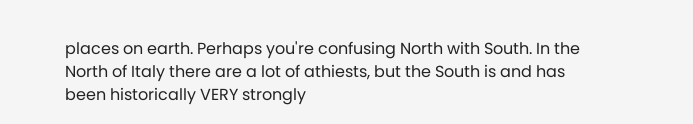places on earth. Perhaps you're confusing North with South. In the North of Italy there are a lot of athiests, but the South is and has been historically VERY strongly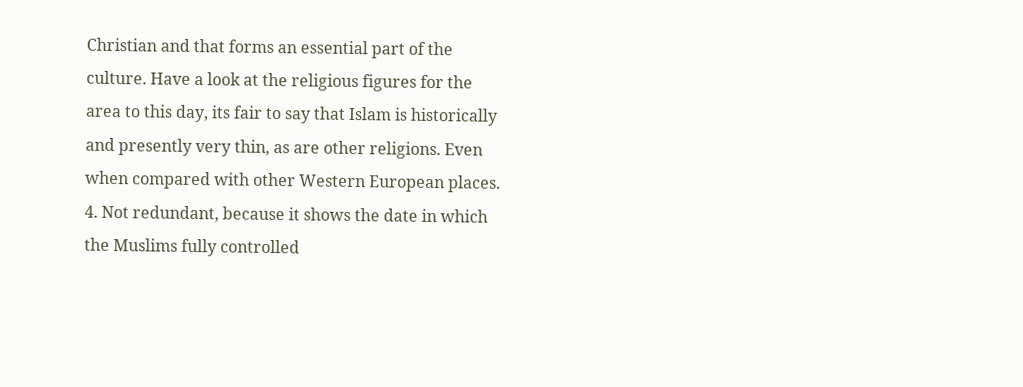Christian and that forms an essential part of the culture. Have a look at the religious figures for the area to this day, its fair to say that Islam is historically and presently very thin, as are other religions. Even when compared with other Western European places.
4. Not redundant, because it shows the date in which the Muslims fully controlled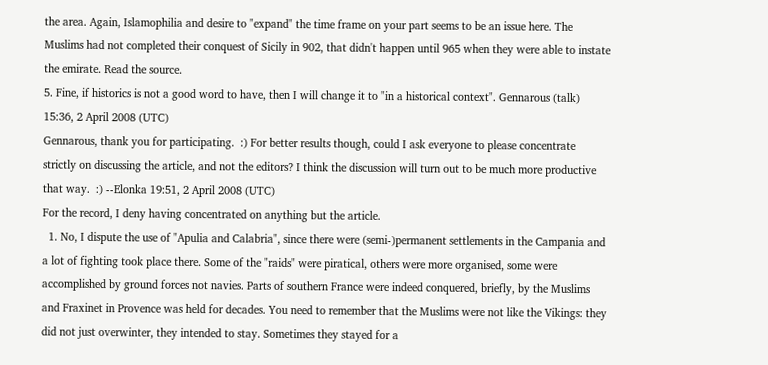the area. Again, Islamophilia and desire to "expand" the time frame on your part seems to be an issue here. The Muslims had not completed their conquest of Sicily in 902, that didn't happen until 965 when they were able to instate the emirate. Read the source.
5. Fine, if historics is not a good word to have, then I will change it to "in a historical context". Gennarous (talk) 15:36, 2 April 2008 (UTC)
Gennarous, thank you for participating.  :) For better results though, could I ask everyone to please concentrate strictly on discussing the article, and not the editors? I think the discussion will turn out to be much more productive that way.  :) --Elonka 19:51, 2 April 2008 (UTC)
For the record, I deny having concentrated on anything but the article.
  1. No, I dispute the use of "Apulia and Calabria", since there were (semi-)permanent settlements in the Campania and a lot of fighting took place there. Some of the "raids" were piratical, others were more organised, some were accomplished by ground forces not navies. Parts of southern France were indeed conquered, briefly, by the Muslims and Fraxinet in Provence was held for decades. You need to remember that the Muslims were not like the Vikings: they did not just overwinter, they intended to stay. Sometimes they stayed for a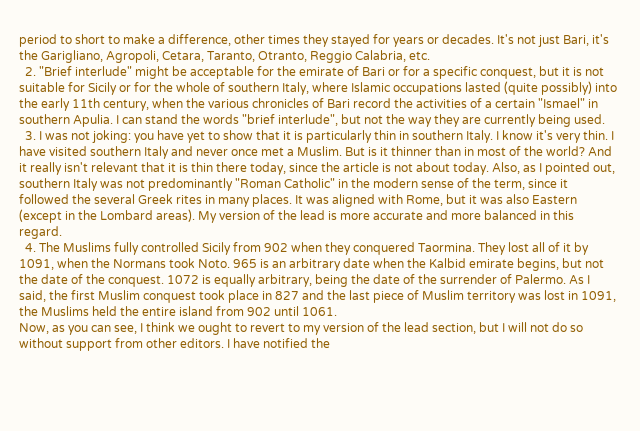period to short to make a difference, other times they stayed for years or decades. It's not just Bari, it's the Garigliano, Agropoli, Cetara, Taranto, Otranto, Reggio Calabria, etc.
  2. "Brief interlude" might be acceptable for the emirate of Bari or for a specific conquest, but it is not suitable for Sicily or for the whole of southern Italy, where Islamic occupations lasted (quite possibly) into the early 11th century, when the various chronicles of Bari record the activities of a certain "Ismael" in southern Apulia. I can stand the words "brief interlude", but not the way they are currently being used.
  3. I was not joking: you have yet to show that it is particularly thin in southern Italy. I know it's very thin. I have visited southern Italy and never once met a Muslim. But is it thinner than in most of the world? And it really isn't relevant that it is thin there today, since the article is not about today. Also, as I pointed out, southern Italy was not predominantly "Roman Catholic" in the modern sense of the term, since it followed the several Greek rites in many places. It was aligned with Rome, but it was also Eastern (except in the Lombard areas). My version of the lead is more accurate and more balanced in this regard.
  4. The Muslims fully controlled Sicily from 902 when they conquered Taormina. They lost all of it by 1091, when the Normans took Noto. 965 is an arbitrary date when the Kalbid emirate begins, but not the date of the conquest. 1072 is equally arbitrary, being the date of the surrender of Palermo. As I said, the first Muslim conquest took place in 827 and the last piece of Muslim territory was lost in 1091, the Muslims held the entire island from 902 until 1061.
Now, as you can see, I think we ought to revert to my version of the lead section, but I will not do so without support from other editors. I have notified the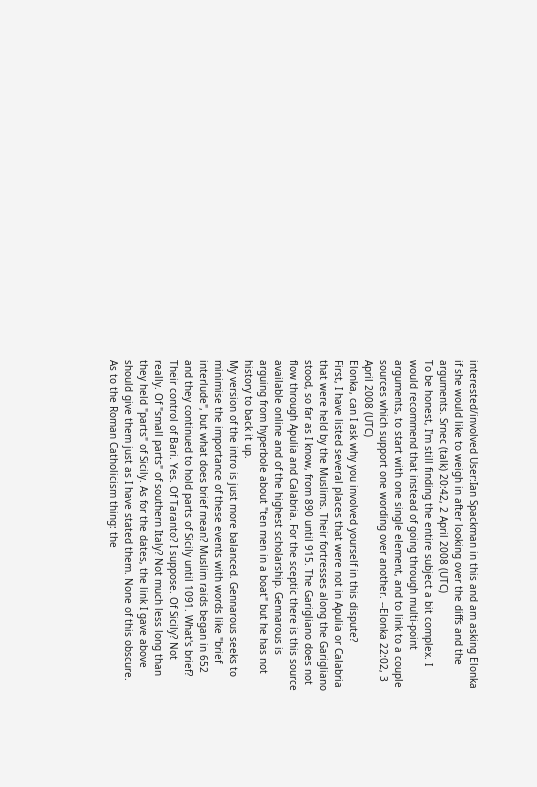interested/involved User:Ian Spackman in this and am asking Elonka if she would like to weigh in after looking over the diffs and the arguments. Srnec (talk) 20:42, 2 April 2008 (UTC)
To be honest, I'm still finding the entire subject a bit complex. I would recommend that instead of going through multi-point arguments, to start with one single element, and to link to a couple sources which support one wording over another. --Elonka 22:02, 3 April 2008 (UTC)
Elonka, can I ask why you involved yourself in this dispute?
First, I have listed several places that were not in Apulia or Calabria that were held by the Muslims. Their fortresses along the Garigliano stood, so far as I know, from 890 until 915. The Garigliano does not flow through Apulia and Calabria. For the sceptic there is this source available online and of the highest scholarship. Gennarous is arguing from hyperbole about "ten men in a boat" but he has not history to back it up.
My version of the intro is just more balanced. Gennarous seeks to minimise the importance of these events with words like "brief interlude", but what does brief mean? Muslim raids began in 652 and they continued to hold parts of Sicily until 1091. What's brief? Their control of Bari. Yes. Of Taranto? I suppose. Of Sicily? Not really. Of "small parts" of southern Italy? Not much less long than they held "parts" of Sicily. As for the dates, the link I gave above should give them just as I have stated them. None of this obscure.
As to the Roman Catholicism thing: the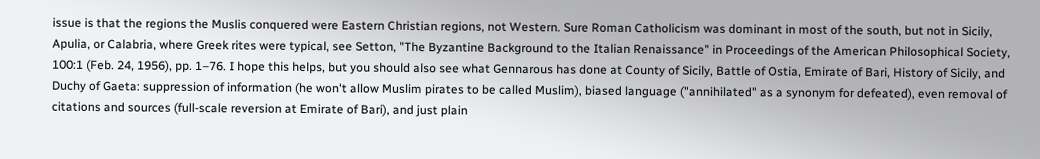issue is that the regions the Muslis conquered were Eastern Christian regions, not Western. Sure Roman Catholicism was dominant in most of the south, but not in Sicily, Apulia, or Calabria, where Greek rites were typical, see Setton, "The Byzantine Background to the Italian Renaissance" in Proceedings of the American Philosophical Society, 100:1 (Feb. 24, 1956), pp. 1–76. I hope this helps, but you should also see what Gennarous has done at County of Sicily, Battle of Ostia, Emirate of Bari, History of Sicily, and Duchy of Gaeta: suppression of information (he won't allow Muslim pirates to be called Muslim), biased language ("annihilated" as a synonym for defeated), even removal of citations and sources (full-scale reversion at Emirate of Bari), and just plain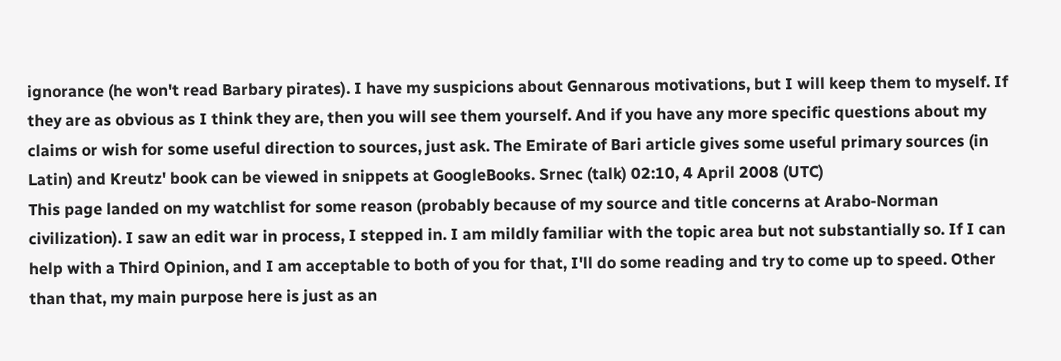ignorance (he won't read Barbary pirates). I have my suspicions about Gennarous motivations, but I will keep them to myself. If they are as obvious as I think they are, then you will see them yourself. And if you have any more specific questions about my claims or wish for some useful direction to sources, just ask. The Emirate of Bari article gives some useful primary sources (in Latin) and Kreutz' book can be viewed in snippets at GoogleBooks. Srnec (talk) 02:10, 4 April 2008 (UTC)
This page landed on my watchlist for some reason (probably because of my source and title concerns at Arabo-Norman civilization). I saw an edit war in process, I stepped in. I am mildly familiar with the topic area but not substantially so. If I can help with a Third Opinion, and I am acceptable to both of you for that, I'll do some reading and try to come up to speed. Other than that, my main purpose here is just as an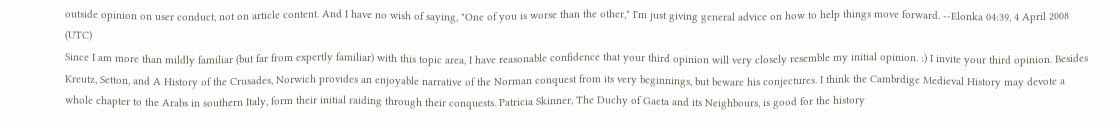outside opinion on user conduct, not on article content. And I have no wish of saying, "One of you is worse than the other," I'm just giving general advice on how to help things move forward. --Elonka 04:39, 4 April 2008 (UTC)
Since I am more than mildly familiar (but far from expertly familiar) with this topic area, I have reasonable confidence that your third opinion will very closely resemble my initial opinion. :) I invite your third opinion. Besides Kreutz, Setton, and A History of the Crusades, Norwich provides an enjoyable narrative of the Norman conquest from its very beginnings, but beware his conjectures. I think the Cambrdige Medieval History may devote a whole chapter to the Arabs in southern Italy, form their initial raiding through their conquests. Patricia Skinner, The Duchy of Gaeta and its Neighbours, is good for the history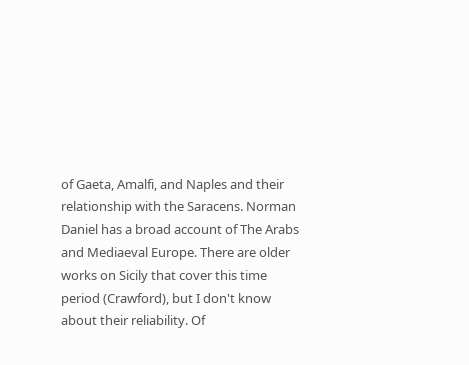of Gaeta, Amalfi, and Naples and their relationship with the Saracens. Norman Daniel has a broad account of The Arabs and Mediaeval Europe. There are older works on Sicily that cover this time period (Crawford), but I don't know about their reliability. Of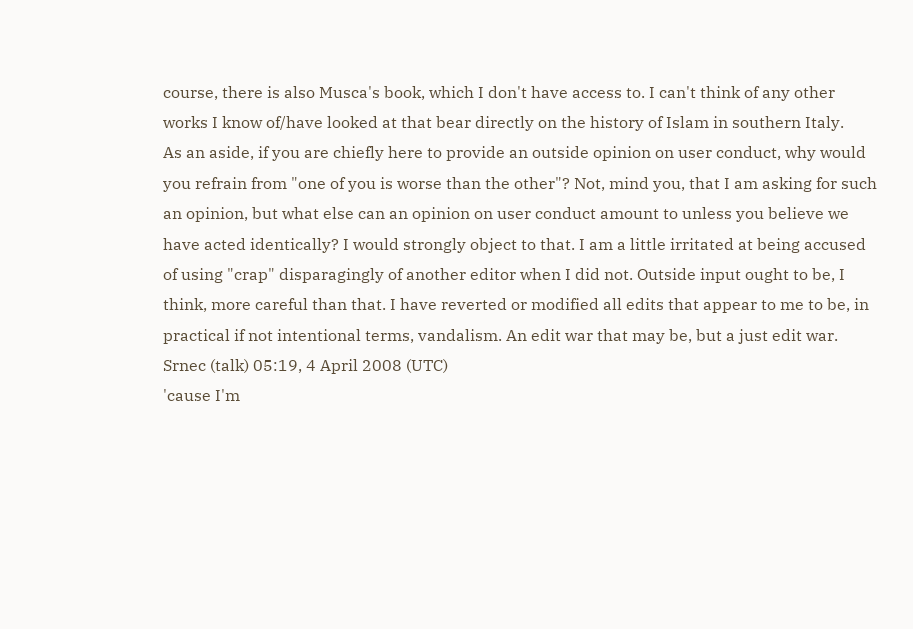course, there is also Musca's book, which I don't have access to. I can't think of any other works I know of/have looked at that bear directly on the history of Islam in southern Italy.
As an aside, if you are chiefly here to provide an outside opinion on user conduct, why would you refrain from "one of you is worse than the other"? Not, mind you, that I am asking for such an opinion, but what else can an opinion on user conduct amount to unless you believe we have acted identically? I would strongly object to that. I am a little irritated at being accused of using "crap" disparagingly of another editor when I did not. Outside input ought to be, I think, more careful than that. I have reverted or modified all edits that appear to me to be, in practical if not intentional terms, vandalism. An edit war that may be, but a just edit war. Srnec (talk) 05:19, 4 April 2008 (UTC)
'cause I'm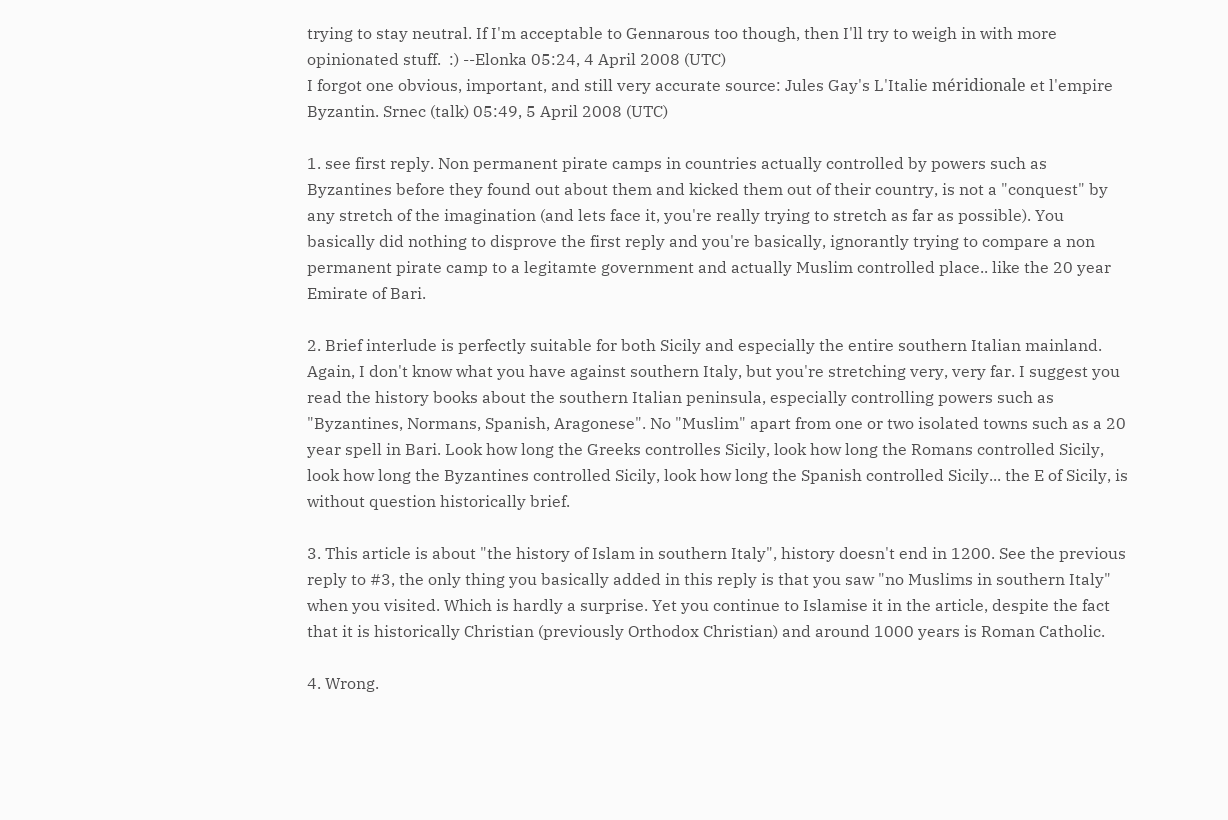trying to stay neutral. If I'm acceptable to Gennarous too though, then I'll try to weigh in with more opinionated stuff.  :) --Elonka 05:24, 4 April 2008 (UTC)
I forgot one obvious, important, and still very accurate source: Jules Gay's L'Italie méridionale et l'empire Byzantin. Srnec (talk) 05:49, 5 April 2008 (UTC)

1. see first reply. Non permanent pirate camps in countries actually controlled by powers such as Byzantines before they found out about them and kicked them out of their country, is not a "conquest" by any stretch of the imagination (and lets face it, you're really trying to stretch as far as possible). You basically did nothing to disprove the first reply and you're basically, ignorantly trying to compare a non permanent pirate camp to a legitamte government and actually Muslim controlled place.. like the 20 year Emirate of Bari.

2. Brief interlude is perfectly suitable for both Sicily and especially the entire southern Italian mainland. Again, I don't know what you have against southern Italy, but you're stretching very, very far. I suggest you read the history books about the southern Italian peninsula, especially controlling powers such as "Byzantines, Normans, Spanish, Aragonese". No "Muslim" apart from one or two isolated towns such as a 20 year spell in Bari. Look how long the Greeks controlles Sicily, look how long the Romans controlled Sicily, look how long the Byzantines controlled Sicily, look how long the Spanish controlled Sicily... the E of Sicily, is without question historically brief.

3. This article is about "the history of Islam in southern Italy", history doesn't end in 1200. See the previous reply to #3, the only thing you basically added in this reply is that you saw "no Muslims in southern Italy" when you visited. Which is hardly a surprise. Yet you continue to Islamise it in the article, despite the fact that it is historically Christian (previously Orthodox Christian) and around 1000 years is Roman Catholic.

4. Wrong.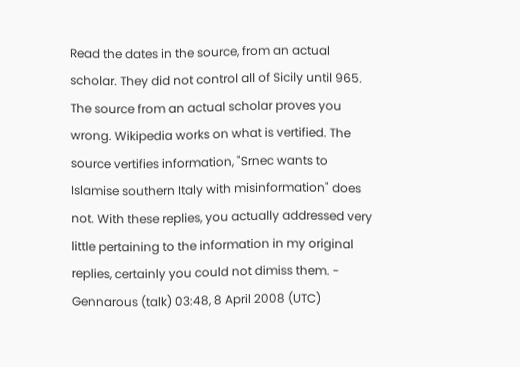Read the dates in the source, from an actual scholar. They did not control all of Sicily until 965. The source from an actual scholar proves you wrong. Wikipedia works on what is vertified. The source vertifies information, "Srnec wants to Islamise southern Italy with misinformation" does not. With these replies, you actually addressed very little pertaining to the information in my original replies, certainly you could not dimiss them. - Gennarous (talk) 03:48, 8 April 2008 (UTC)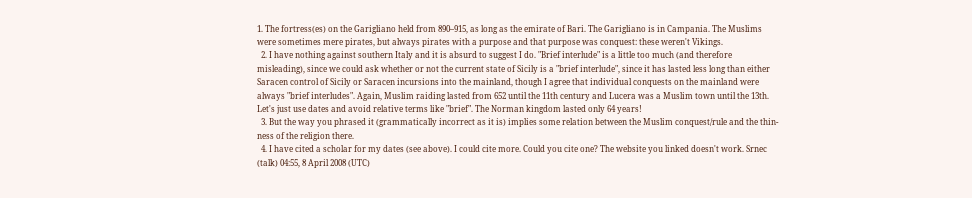1. The fortress(es) on the Garigliano held from 890–915, as long as the emirate of Bari. The Garigliano is in Campania. The Muslims were sometimes mere pirates, but always pirates with a purpose and that purpose was conquest: these weren't Vikings.
  2. I have nothing against southern Italy and it is absurd to suggest I do. "Brief interlude" is a little too much (and therefore misleading), since we could ask whether or not the current state of Sicily is a "brief interlude", since it has lasted less long than either Saracen control of Sicily or Saracen incursions into the mainland, though I agree that individual conquests on the mainland were always "brief interludes". Again, Muslim raiding lasted from 652 until the 11th century and Lucera was a Muslim town until the 13th. Let's just use dates and avoid relative terms like "brief". The Norman kingdom lasted only 64 years!
  3. But the way you phrased it (grammatically incorrect as it is) implies some relation between the Muslim conquest/rule and the thin-ness of the religion there.
  4. I have cited a scholar for my dates (see above). I could cite more. Could you cite one? The website you linked doesn't work. Srnec (talk) 04:55, 8 April 2008 (UTC)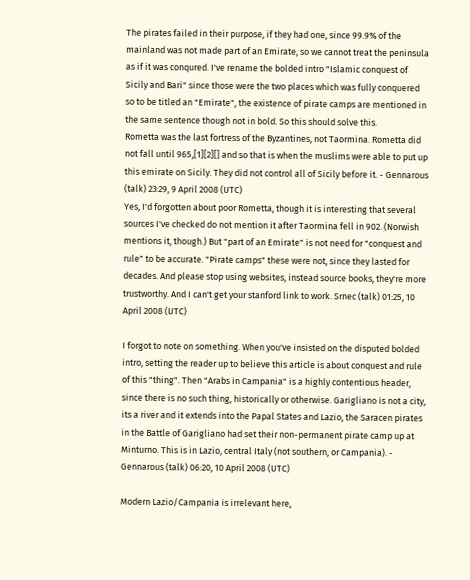The pirates failed in their purpose, if they had one, since 99.9% of the mainland was not made part of an Emirate, so we cannot treat the peninsula as if it was conqured. I've rename the bolded intro "Islamic conquest of Sicily and Bari" since those were the two places which was fully conquered so to be titled an "Emirate", the existence of pirate camps are mentioned in the same sentence though not in bold. So this should solve this.
Rometta was the last fortress of the Byzantines, not Taormina. Rometta did not fall until 965,[1][2][] and so that is when the muslims were able to put up this emirate on Sicily. They did not control all of Sicily before it. - Gennarous (talk) 23:29, 9 April 2008 (UTC)
Yes, I'd forgotten about poor Rometta, though it is interesting that several sources I've checked do not mention it after Taormina fell in 902. (Norwish mentions it, though.) But "part of an Emirate" is not need for "conquest and rule" to be accurate. "Pirate camps" these were not, since they lasted for decades. And please stop using websites, instead source books, they're more trustworthy. And I can't get your stanford link to work. Srnec (talk) 01:25, 10 April 2008 (UTC)

I forgot to note on something. When you've insisted on the disputed bolded intro, setting the reader up to believe this article is about conquest and rule of this "thing". Then "Arabs in Campania" is a highly contentious header, since there is no such thing, historically or otherwise. Garigliano is not a city, its a river and it extends into the Papal States and Lazio, the Saracen pirates in the Battle of Garigliano had set their non-permanent pirate camp up at Minturno. This is in Lazio, central Italy (not southern, or Campania). - Gennarous (talk) 06:20, 10 April 2008 (UTC)

Modern Lazio/Campania is irrelevant here,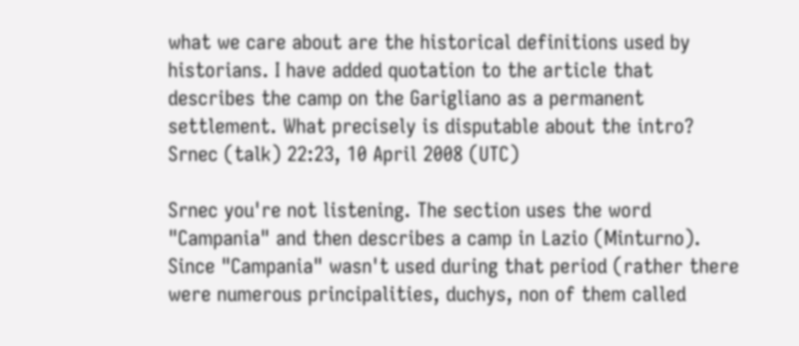what we care about are the historical definitions used by historians. I have added quotation to the article that describes the camp on the Garigliano as a permanent settlement. What precisely is disputable about the intro? Srnec (talk) 22:23, 10 April 2008 (UTC)

Srnec you're not listening. The section uses the word "Campania" and then describes a camp in Lazio (Minturno). Since "Campania" wasn't used during that period (rather there were numerous principalities, duchys, non of them called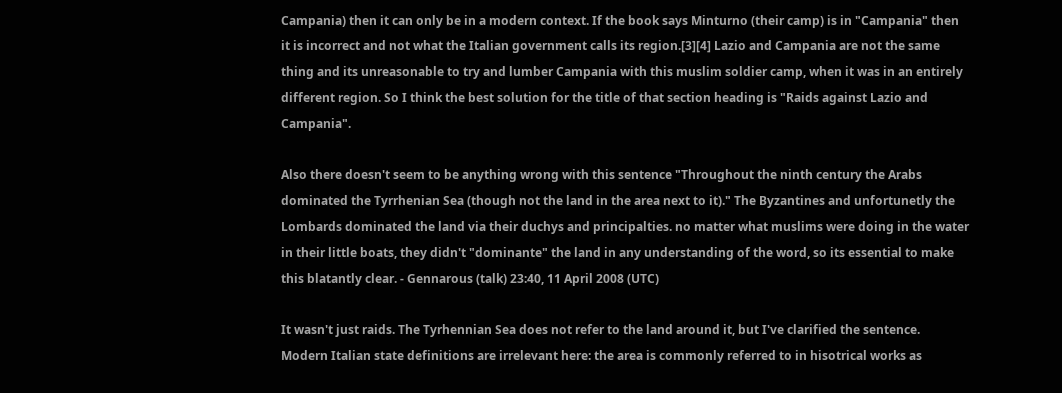Campania) then it can only be in a modern context. If the book says Minturno (their camp) is in "Campania" then it is incorrect and not what the Italian government calls its region.[3][4] Lazio and Campania are not the same thing and its unreasonable to try and lumber Campania with this muslim soldier camp, when it was in an entirely different region. So I think the best solution for the title of that section heading is "Raids against Lazio and Campania".

Also there doesn't seem to be anything wrong with this sentence "Throughout the ninth century the Arabs dominated the Tyrrhenian Sea (though not the land in the area next to it)." The Byzantines and unfortunetly the Lombards dominated the land via their duchys and principalties. no matter what muslims were doing in the water in their little boats, they didn't "dominante" the land in any understanding of the word, so its essential to make this blatantly clear. - Gennarous (talk) 23:40, 11 April 2008 (UTC)

It wasn't just raids. The Tyrhennian Sea does not refer to the land around it, but I've clarified the sentence. Modern Italian state definitions are irrelevant here: the area is commonly referred to in hisotrical works as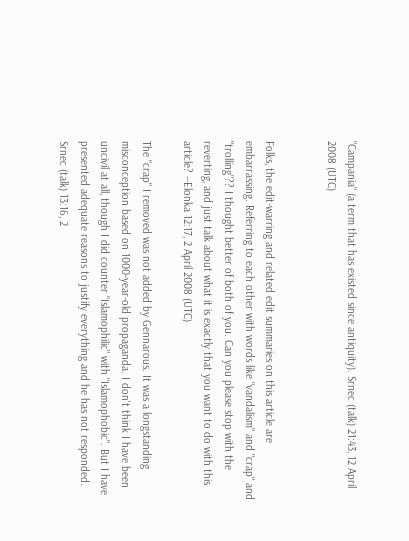"Campania" (a term that has existed since antiquity). Srnec (talk) 21:43, 12 April 2008 (UTC)


Folks, the edit-warring and related edit summaries on this article are embarrassing. Referring to each other with words like "vandalism" and "crap" and "trolling"?? I thought better of both of you. Can you please stop with the reverting, and just talk about what it is exactly that you want to do with this article? --Elonka 12:17, 2 April 2008 (UTC)

The "crap" I removed was not added by Gennarous. It was a longstanding misconception based on 1000-year-old propaganda. I don't think I have been uncivil at all, though I did counter "Islamophilic" with "Islamophobic". But I have presented adequate reasons to justify everything and he has not responded. Srnec (talk) 13:16, 2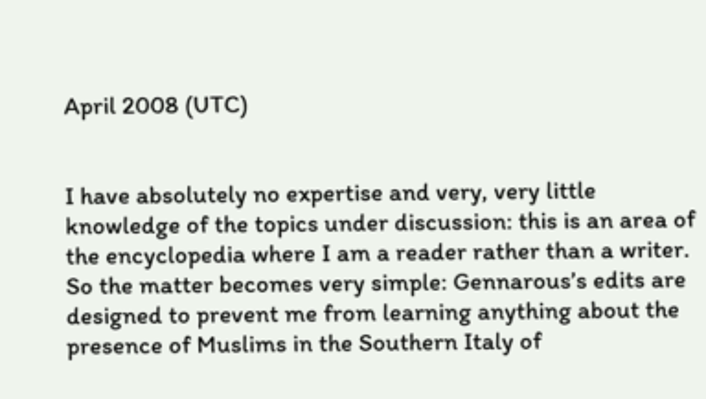April 2008 (UTC)


I have absolutely no expertise and very, very little knowledge of the topics under discussion: this is an area of the encyclopedia where I am a reader rather than a writer. So the matter becomes very simple: Gennarous’s edits are designed to prevent me from learning anything about the presence of Muslims in the Southern Italy of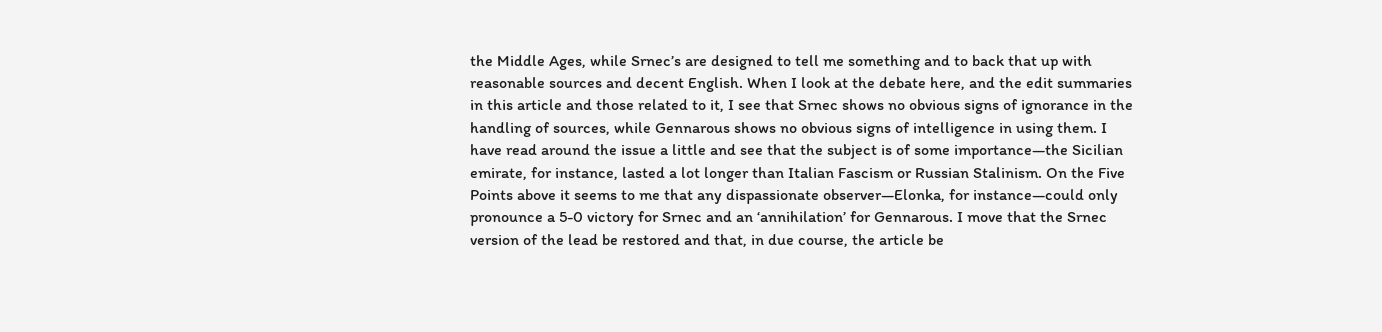the Middle Ages, while Srnec’s are designed to tell me something and to back that up with reasonable sources and decent English. When I look at the debate here, and the edit summaries in this article and those related to it, I see that Srnec shows no obvious signs of ignorance in the handling of sources, while Gennarous shows no obvious signs of intelligence in using them. I have read around the issue a little and see that the subject is of some importance—the Sicilian emirate, for instance, lasted a lot longer than Italian Fascism or Russian Stalinism. On the Five Points above it seems to me that any dispassionate observer—Elonka, for instance—could only pronounce a 5-0 victory for Srnec and an ‘annihilation’ for Gennarous. I move that the Srnec version of the lead be restored and that, in due course, the article be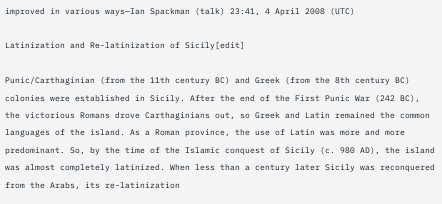improved in various ways—Ian Spackman (talk) 23:41, 4 April 2008 (UTC)

Latinization and Re-latinization of Sicily[edit]

Punic/Carthaginian (from the 11th century BC) and Greek (from the 8th century BC) colonies were established in Sicily. After the end of the First Punic War (242 BC), the victorious Romans drove Carthaginians out, so Greek and Latin remained the common languages of the island. As a Roman province, the use of Latin was more and more predominant. So, by the time of the Islamic conquest of Sicily (c. 980 AD), the island was almost completely latinized. When less than a century later Sicily was reconquered from the Arabs, its re-latinization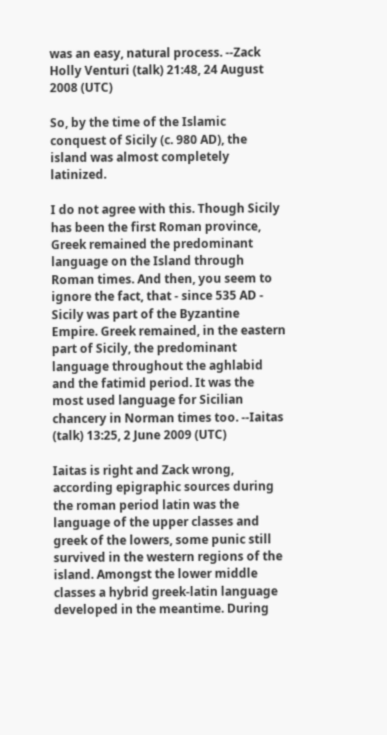was an easy, natural process. --Zack Holly Venturi (talk) 21:48, 24 August 2008 (UTC)

So, by the time of the Islamic conquest of Sicily (c. 980 AD), the island was almost completely latinized.

I do not agree with this. Though Sicily has been the first Roman province, Greek remained the predominant language on the Island through Roman times. And then, you seem to ignore the fact, that - since 535 AD - Sicily was part of the Byzantine Empire. Greek remained, in the eastern part of Sicily, the predominant language throughout the aghlabid and the fatimid period. It was the most used language for Sicilian chancery in Norman times too. --Iaitas (talk) 13:25, 2 June 2009 (UTC)

Iaitas is right and Zack wrong, according epigraphic sources during the roman period latin was the language of the upper classes and greek of the lowers, some punic still survived in the western regions of the island. Amongst the lower middle classes a hybrid greek-latin language developed in the meantime. During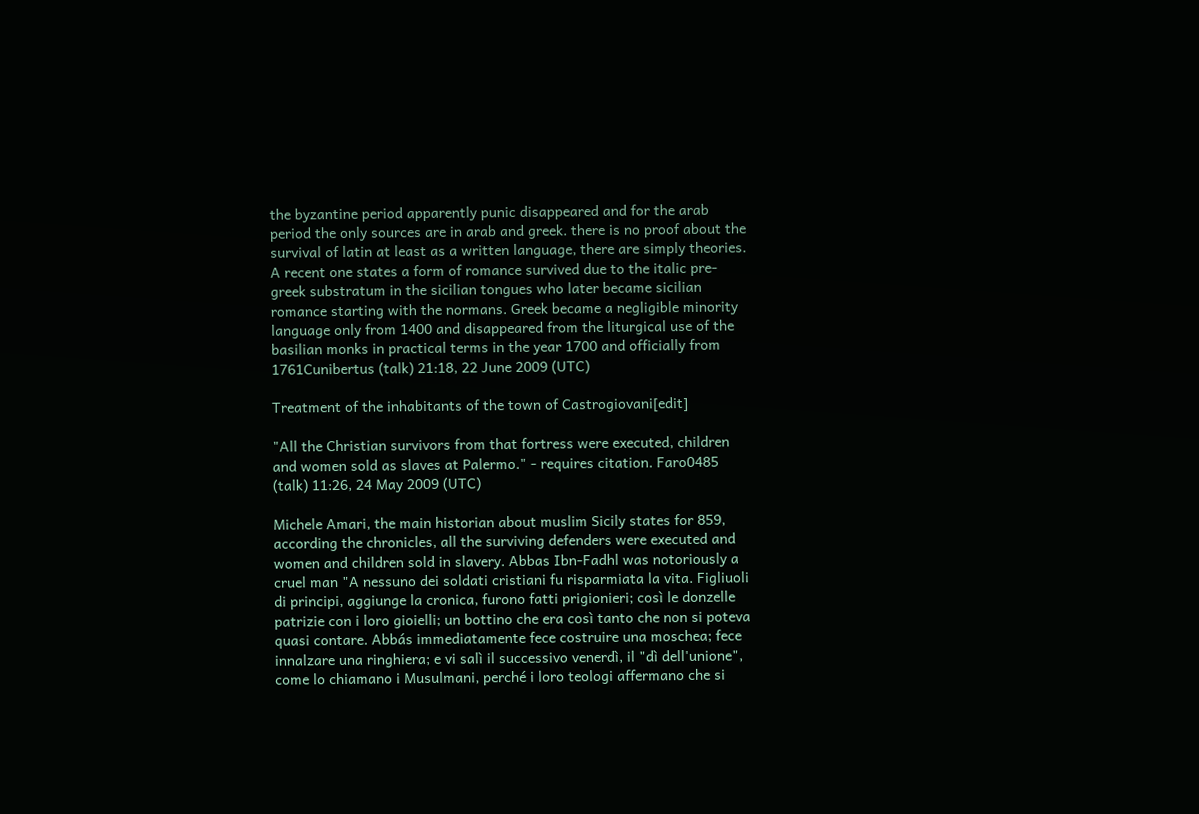the byzantine period apparently punic disappeared and for the arab period the only sources are in arab and greek. there is no proof about the survival of latin at least as a written language, there are simply theories. A recent one states a form of romance survived due to the italic pre-greek substratum in the sicilian tongues who later became sicilian romance starting with the normans. Greek became a negligible minority language only from 1400 and disappeared from the liturgical use of the basilian monks in practical terms in the year 1700 and officially from 1761Cunibertus (talk) 21:18, 22 June 2009 (UTC)

Treatment of the inhabitants of the town of Castrogiovani[edit]

"All the Christian survivors from that fortress were executed, children and women sold as slaves at Palermo." - requires citation. Faro0485 (talk) 11:26, 24 May 2009 (UTC)

Michele Amari, the main historian about muslim Sicily states for 859, according the chronicles, all the surviving defenders were executed and women and children sold in slavery. Abbas Ibn-Fadhl was notoriously a cruel man "A nessuno dei soldati cristiani fu risparmiata la vita. Figliuoli di principi, aggiunge la cronica, furono fatti prigionieri; così le donzelle patrizie con i loro gioielli; un bottino che era così tanto che non si poteva quasi contare. Abbás immediatamente fece costruire una moschea; fece innalzare una ringhiera; e vi salì il successivo venerdì, il "dì dell'unione", come lo chiamano i Musulmani, perché i loro teologi affermano che si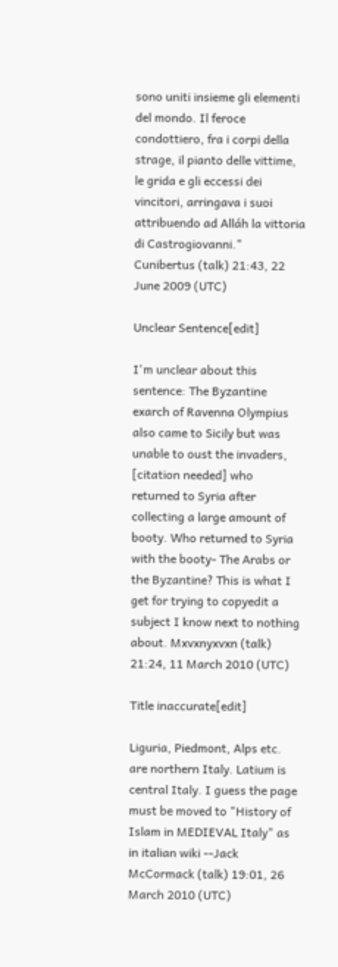sono uniti insieme gli elementi del mondo. Il feroce condottiero, fra i corpi della strage, il pianto delle vittime, le grida e gli eccessi dei vincitori, arringava i suoi attribuendo ad Alláh la vittoria di Castrogiovanni." Cunibertus (talk) 21:43, 22 June 2009 (UTC)

Unclear Sentence[edit]

I'm unclear about this sentence: The Byzantine exarch of Ravenna Olympius also came to Sicily but was unable to oust the invaders, [citation needed] who returned to Syria after collecting a large amount of booty. Who returned to Syria with the booty- The Arabs or the Byzantine? This is what I get for trying to copyedit a subject I know next to nothing about. Mxvxnyxvxn (talk) 21:24, 11 March 2010 (UTC)

Title inaccurate[edit]

Liguria, Piedmont, Alps etc. are northern Italy. Latium is central Italy. I guess the page must be moved to "History of Islam in MEDIEVAL Italy" as in italian wiki --Jack McCormack (talk) 19:01, 26 March 2010 (UTC)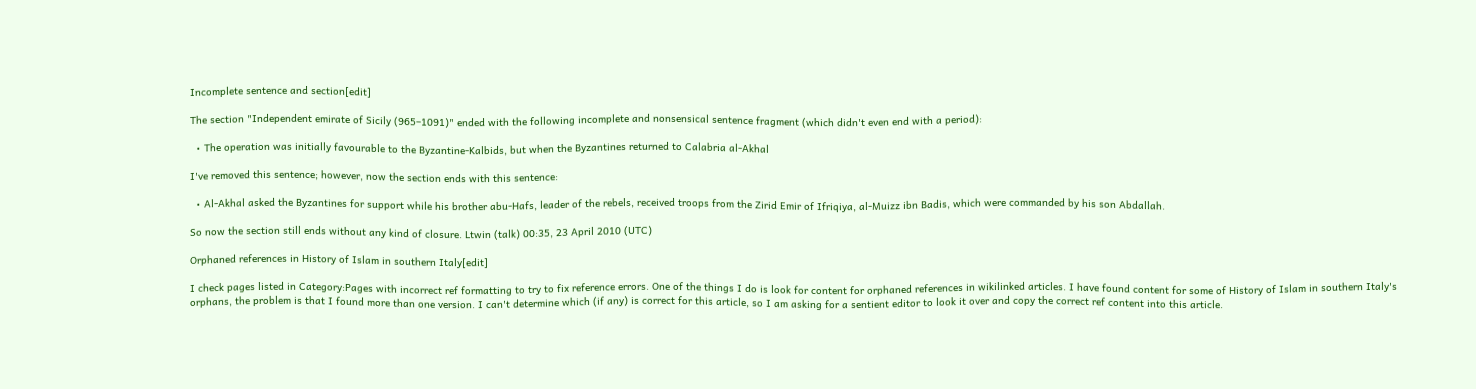Incomplete sentence and section[edit]

The section "Independent emirate of Sicily (965–1091)" ended with the following incomplete and nonsensical sentence fragment (which didn't even end with a period):

  • The operation was initially favourable to the Byzantine-Kalbids, but when the Byzantines returned to Calabria al-Akhal

I've removed this sentence; however, now the section ends with this sentence:

  • Al-Akhal asked the Byzantines for support while his brother abu-Hafs, leader of the rebels, received troops from the Zirid Emir of Ifriqiya, al-Muizz ibn Badis, which were commanded by his son Abdallah.

So now the section still ends without any kind of closure. Ltwin (talk) 00:35, 23 April 2010 (UTC)

Orphaned references in History of Islam in southern Italy[edit]

I check pages listed in Category:Pages with incorrect ref formatting to try to fix reference errors. One of the things I do is look for content for orphaned references in wikilinked articles. I have found content for some of History of Islam in southern Italy's orphans, the problem is that I found more than one version. I can't determine which (if any) is correct for this article, so I am asking for a sentient editor to look it over and copy the correct ref content into this article.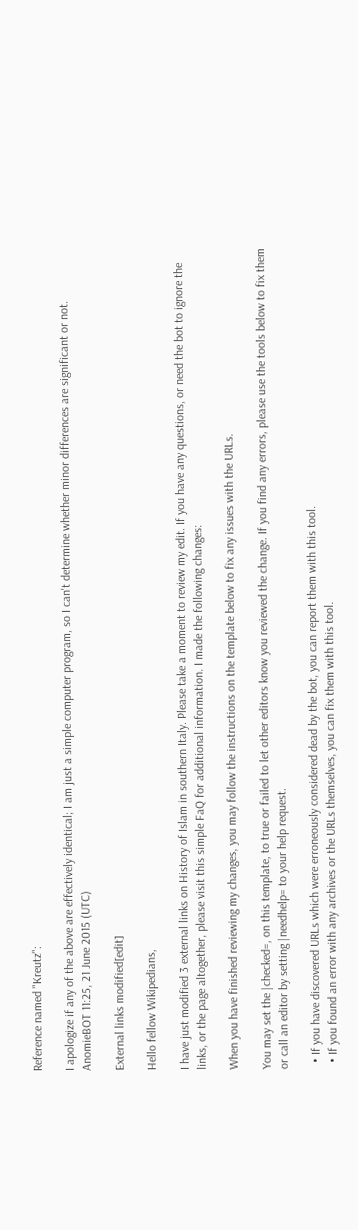Reference named "Kreutz":

I apologize if any of the above are effectively identical; I am just a simple computer program, so I can't determine whether minor differences are significant or not. AnomieBOT 11:25, 21 June 2015 (UTC)

External links modified[edit]

Hello fellow Wikipedians,

I have just modified 3 external links on History of Islam in southern Italy. Please take a moment to review my edit. If you have any questions, or need the bot to ignore the links, or the page altogether, please visit this simple FaQ for additional information. I made the following changes:

When you have finished reviewing my changes, you may follow the instructions on the template below to fix any issues with the URLs.

You may set the |checked=, on this template, to true or failed to let other editors know you reviewed the change. If you find any errors, please use the tools below to fix them or call an editor by setting |needhelp= to your help request.

  • If you have discovered URLs which were erroneously considered dead by the bot, you can report them with this tool.
  • If you found an error with any archives or the URLs themselves, you can fix them with this tool.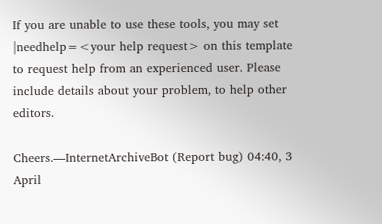If you are unable to use these tools, you may set |needhelp=<your help request> on this template to request help from an experienced user. Please include details about your problem, to help other editors.

Cheers.—InternetArchiveBot (Report bug) 04:40, 3 April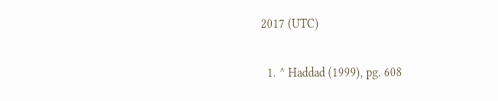2017 (UTC)

  1. ^ Haddad (1999), pg. 608